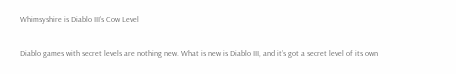Whimsyshire is Diablo III’s Cow Level

Diablo games with secret levels are nothing new. What is new is Diablo III, and it’s got a secret level of its own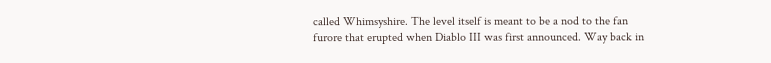called Whimsyshire. The level itself is meant to be a nod to the fan furore that erupted when Diablo III was first announced. Way back in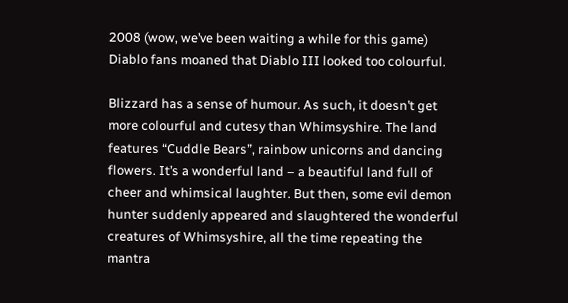2008 (wow, we’ve been waiting a while for this game) Diablo fans moaned that Diablo III looked too colourful.

Blizzard has a sense of humour. As such, it doesn’t get more colourful and cutesy than Whimsyshire. The land features “Cuddle Bears”, rainbow unicorns and dancing flowers. It’s a wonderful land – a beautiful land full of cheer and whimsical laughter. But then, some evil demon hunter suddenly appeared and slaughtered the wonderful creatures of Whimsyshire, all the time repeating the mantra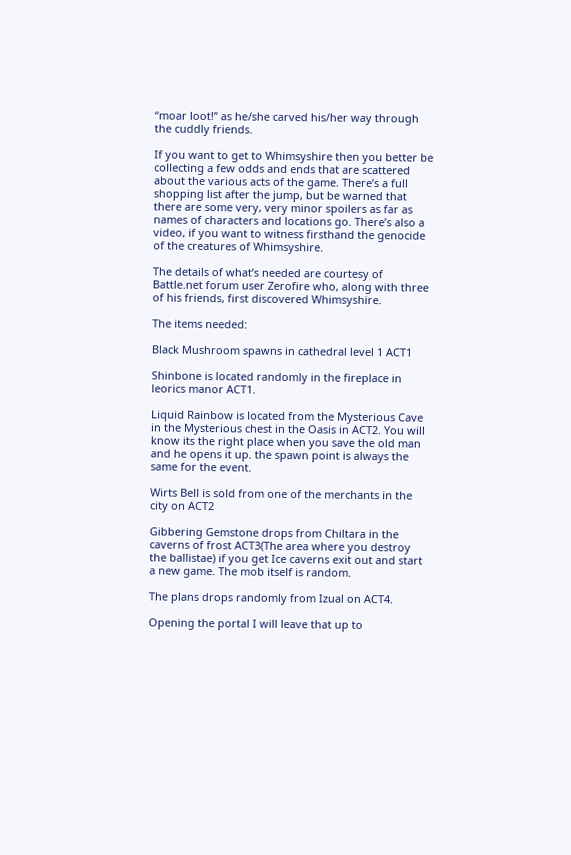“moar loot!” as he/she carved his/her way through the cuddly friends.

If you want to get to Whimsyshire then you better be collecting a few odds and ends that are scattered about the various acts of the game. There’s a full shopping list after the jump, but be warned that there are some very, very minor spoilers as far as names of characters and locations go. There’s also a video, if you want to witness firsthand the genocide of the creatures of Whimsyshire.

The details of what’s needed are courtesy of Battle.net forum user Zerofire who, along with three of his friends, first discovered Whimsyshire.

The items needed:

Black Mushroom spawns in cathedral level 1 ACT1

Shinbone is located randomly in the fireplace in leorics manor ACT1.

Liquid Rainbow is located from the Mysterious Cave in the Mysterious chest in the Oasis in ACT2. You will know its the right place when you save the old man and he opens it up. the spawn point is always the same for the event.

Wirts Bell is sold from one of the merchants in the city on ACT2

Gibbering Gemstone drops from Chiltara in the caverns of frost ACT3(The area where you destroy the ballistae) if you get Ice caverns exit out and start a new game. The mob itself is random.

The plans drops randomly from Izual on ACT4.

Opening the portal I will leave that up to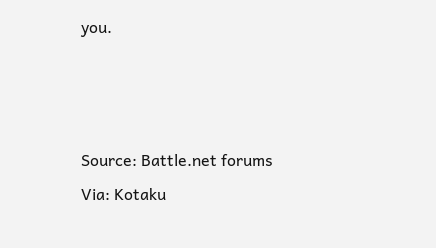you.



Source: Battle.net forums
Via: Kotaku